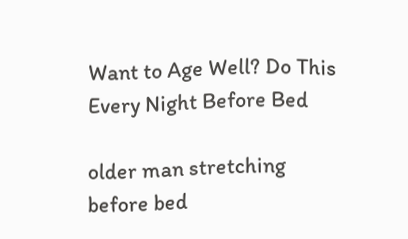Want to Age Well? Do This Every Night Before Bed

older man stretching before bed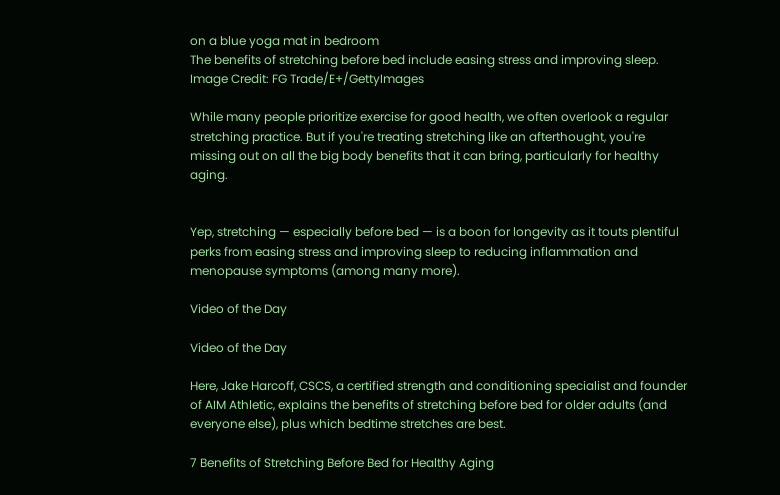on a blue yoga mat in bedroom
The benefits of stretching before bed include easing stress and improving sleep.
Image Credit: FG Trade/E+/GettyImages

While many people prioritize exercise for good health, we often overlook a regular stretching practice. But if you're treating stretching like an afterthought, you're missing out on all the big body benefits that it can bring, particularly for healthy aging.


Yep, stretching — especially before bed — is a boon for longevity as it touts plentiful perks from easing stress and improving sleep to reducing inflammation and menopause symptoms (among many more).

Video of the Day

Video of the Day

Here, Jake Harcoff, CSCS, a certified strength and conditioning specialist and founder of AIM Athletic, explains the benefits of stretching before bed for older adults (and everyone else), plus which bedtime stretches are best.

7 Benefits of Stretching Before Bed for Healthy Aging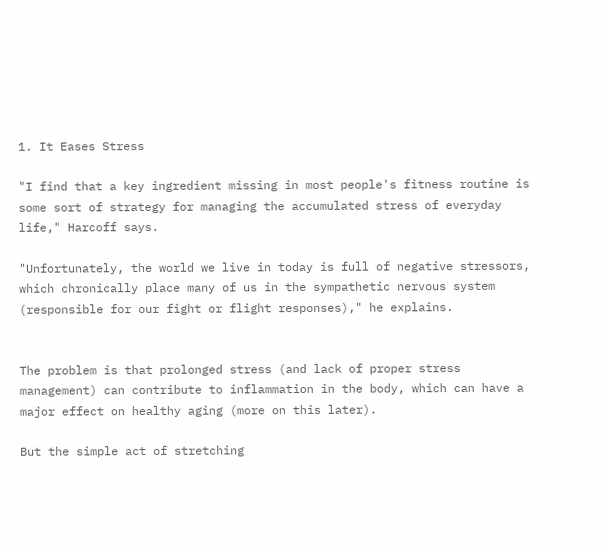1. It Eases Stress

"I find that a key ingredient missing in most people's fitness routine is some sort of strategy for managing the accumulated stress of everyday life," Harcoff says.

"Unfortunately, the world we live in today is full of negative stressors, which chronically place many of us in the sympathetic nervous system (responsible for our fight or flight responses)," he explains.


The problem is that prolonged stress (and lack of proper stress management) can contribute to inflammation in the body, which can have a major effect on healthy aging (more on this later).

But the simple act of stretching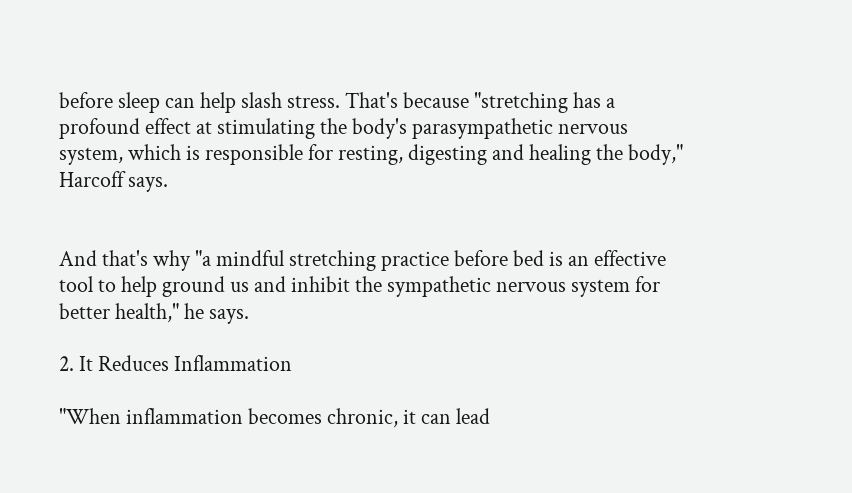before sleep can help slash stress. That's because "stretching has a profound effect at stimulating the body's parasympathetic nervous system, which is responsible for resting, digesting and healing the body," Harcoff says.


And that's why "a mindful stretching practice before bed is an effective tool to help ground us and inhibit the sympathetic nervous system for better health," he says.

2. It Reduces Inflammation

"When inflammation becomes chronic, it can lead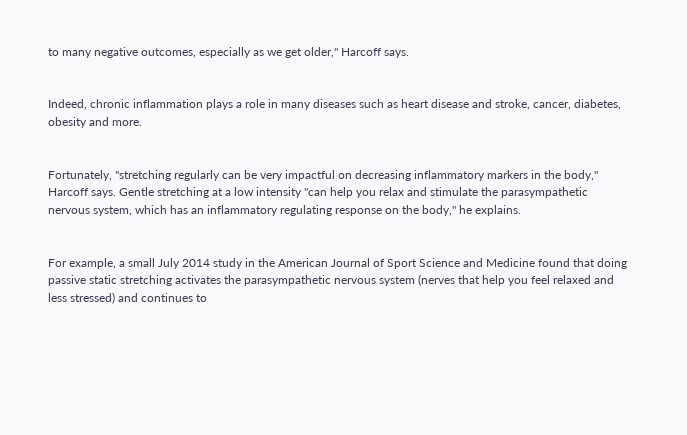to many negative outcomes, especially as we get older," Harcoff says.


Indeed, chronic inflammation plays a role in many diseases such as heart disease and stroke, cancer, diabetes, obesity and more.


Fortunately, "stretching regularly can be very impactful on decreasing inflammatory markers in the body," Harcoff says. Gentle stretching at a low intensity "can help you relax and stimulate the parasympathetic nervous system, which has an inflammatory regulating response on the body," he explains.


For example, a small July 2014 study in the American Journal of Sport Science and Medicine found that doing passive static stretching activates the parasympathetic nervous system (nerves that help you feel relaxed and less stressed) and continues to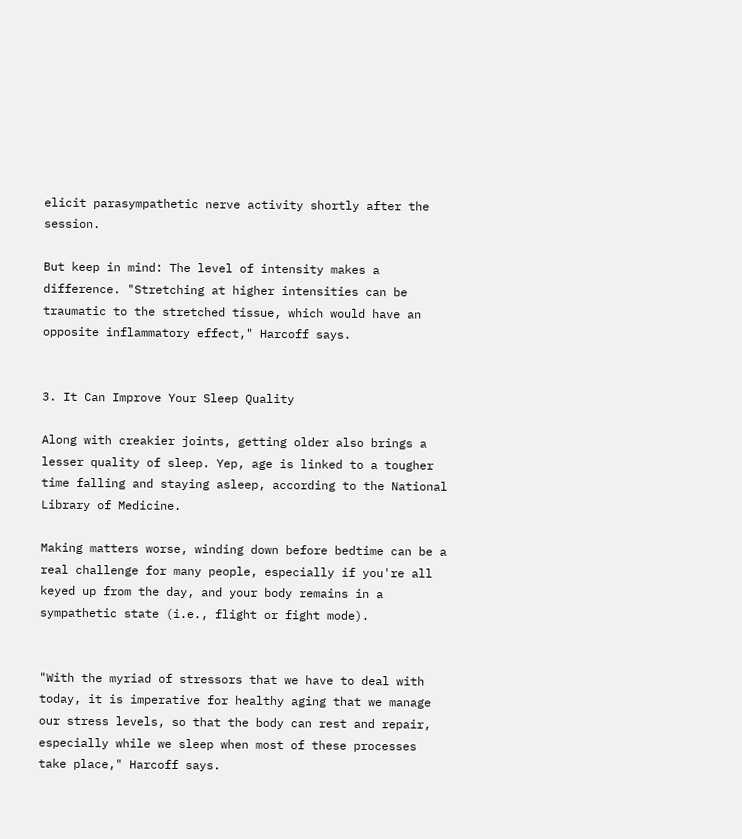elicit parasympathetic nerve activity shortly after the session.

But keep in mind: The level of intensity makes a difference. "Stretching at higher intensities can be traumatic to the stretched tissue, which would have an opposite inflammatory effect," Harcoff says.


3. It Can Improve Your Sleep Quality

Along with creakier joints, getting older also brings a lesser quality of sleep. Yep, age is linked to a tougher time falling and staying asleep, according to the National Library of Medicine.

Making matters worse, winding down before bedtime can be a real challenge for many people, especially if you're all keyed up from the day, and your body remains in a sympathetic state (i.e., flight or fight mode).


"With the myriad of stressors that we have to deal with today, it is imperative for healthy aging that we manage our stress levels, so that the body can rest and repair, especially while we sleep when most of these processes take place," Harcoff says.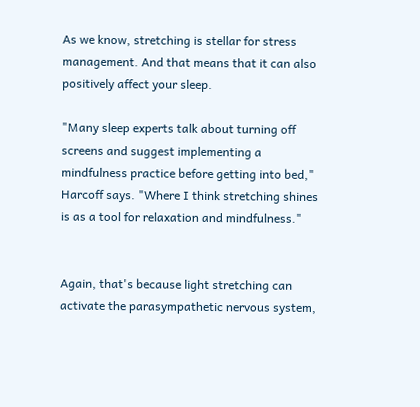As we know, stretching is stellar for stress management. And that means that it can also positively affect your sleep.

"Many sleep experts talk about turning off screens and suggest implementing a mindfulness practice before getting into bed," Harcoff says. "Where I think stretching shines is as a tool for relaxation and mindfulness."


Again, that's because light stretching can activate the parasympathetic nervous system,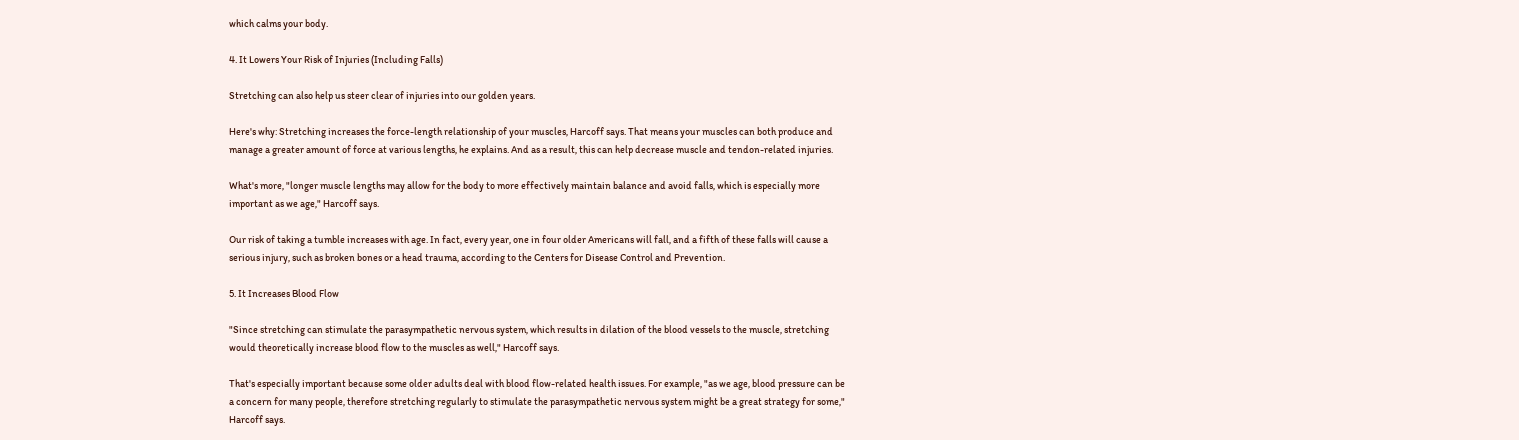which calms your body.

4. It Lowers Your Risk of Injuries (Including Falls)

Stretching can also help us steer clear of injuries into our golden years.

Here's why: Stretching increases the force-length relationship of your muscles, Harcoff says. That means your muscles can both produce and manage a greater amount of force at various lengths, he explains. And as a result, this can help decrease muscle and tendon-related injuries.

What's more, "longer muscle lengths may allow for the body to more effectively maintain balance and avoid falls, which is especially more important as we age," Harcoff says.

Our risk of taking a tumble increases with age. In fact, every year, one in four older Americans will fall, and a fifth of these falls will cause a serious injury, such as broken bones or a head trauma, according to the Centers for Disease Control and Prevention.

5. It Increases Blood Flow

"Since stretching can stimulate the parasympathetic nervous system, which results in dilation of the blood vessels to the muscle, stretching would theoretically increase blood flow to the muscles as well," Harcoff says.

That's especially important because some older adults deal with blood flow-related health issues. For example, "as we age, blood pressure can be a concern for many people, therefore stretching regularly to stimulate the parasympathetic nervous system might be a great strategy for some," Harcoff says.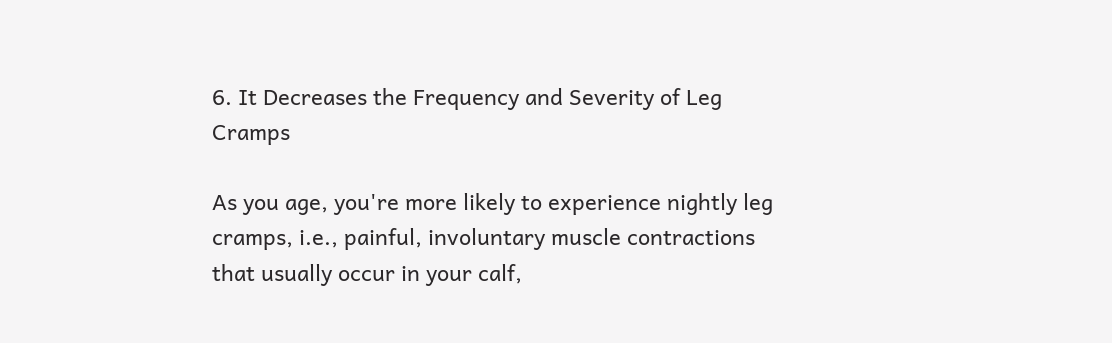6. It Decreases the Frequency and Severity of Leg Cramps

As you age, you're more likely to experience nightly leg cramps, i.e., painful, involuntary muscle contractions that usually occur in your calf,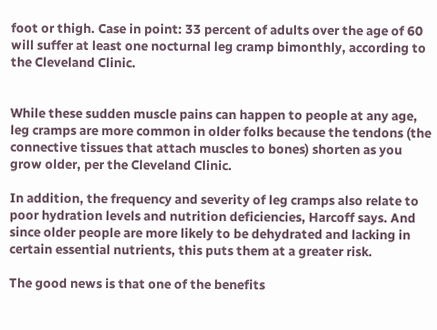foot or thigh. Case in point: 33 percent of adults over the age of 60 will suffer at least one nocturnal leg cramp bimonthly, according to the Cleveland Clinic.


While these sudden muscle pains can happen to people at any age, leg cramps are more common in older folks because the tendons (the connective tissues that attach muscles to bones) shorten as you grow older, per the Cleveland Clinic.

In addition, the frequency and severity of leg cramps also relate to poor hydration levels and nutrition deficiencies, Harcoff says. And since older people are more likely to be dehydrated and lacking in certain essential nutrients, this puts them at a greater risk.

The good news is that one of the benefits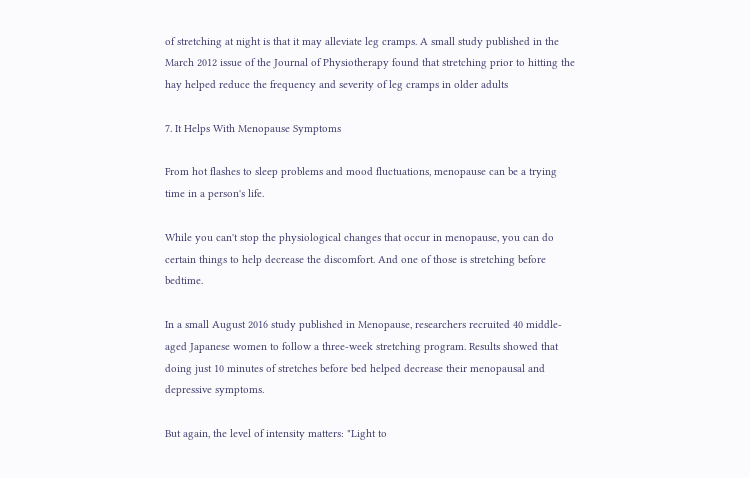of stretching at night is that it may alleviate leg cramps. A small study published in the March 2012 issue of the Journal of Physiotherapy found that stretching prior to hitting the hay helped reduce the frequency and severity of leg cramps in older adults

7. It Helps With Menopause Symptoms

From hot flashes to sleep problems and mood fluctuations, menopause can be a trying time in a person's life.

While you can't stop the physiological changes that occur in menopause, you can do certain things to help decrease the discomfort. And one of those is stretching before bedtime.

In a small August 2016 study published in Menopause, researchers recruited 40 middle-aged Japanese women to follow a three-week stretching program. Results showed that doing just 10 minutes of stretches before bed helped decrease their menopausal and depressive symptoms.

But again, the level of intensity matters: "Light to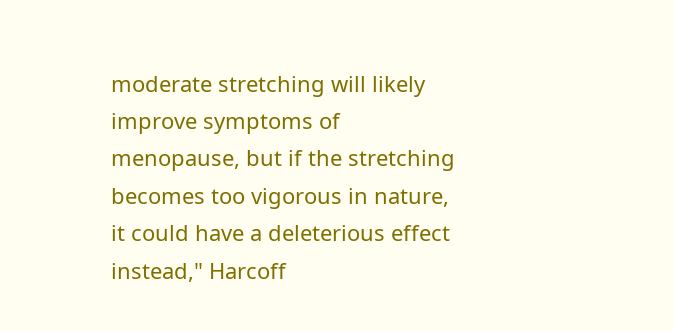moderate stretching will likely improve symptoms of menopause, but if the stretching becomes too vigorous in nature, it could have a deleterious effect instead," Harcoff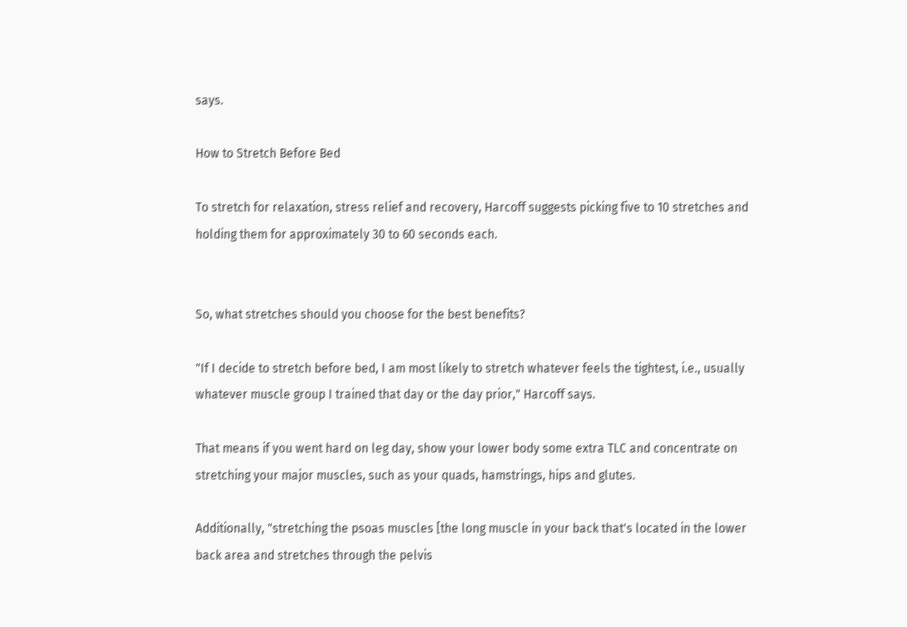says.

How to Stretch Before Bed

To stretch for relaxation, stress relief and recovery, Harcoff suggests picking five to 10 stretches and holding them for approximately 30 to 60 seconds each.


So, what stretches should you choose for the best benefits?

"If I decide to stretch before bed, I am most likely to stretch whatever feels the tightest, i.e., usually whatever muscle group I trained that day or the day prior," Harcoff says.

That means if you went hard on leg day, show your lower body some extra TLC and concentrate on stretching your major muscles, such as your quads, hamstrings, hips and glutes.

Additionally, "stretching the psoas muscles [the long muscle in your back that's located in the lower back area and stretches through the pelvis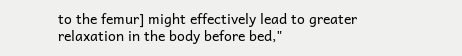to the femur] might effectively lead to greater relaxation in the body before bed,"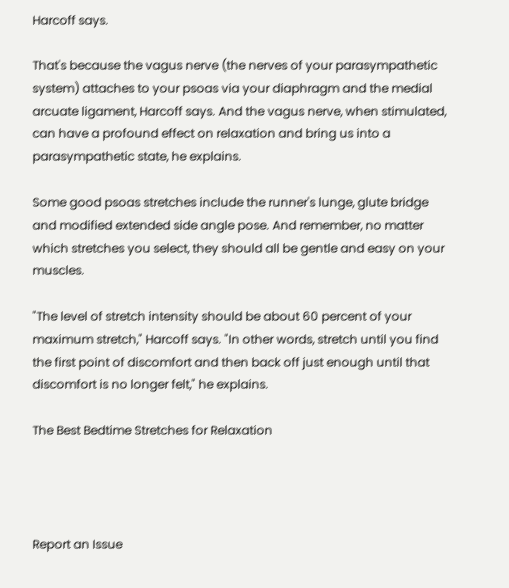Harcoff says.

That's because the vagus nerve (the nerves of your parasympathetic system) attaches to your psoas via your diaphragm and the medial arcuate ligament, Harcoff says. And the vagus nerve, when stimulated, can have a profound effect on relaxation and bring us into a parasympathetic state, he explains.

Some good psoas stretches include the runner's lunge, glute bridge and modified extended side angle pose. And remember, no matter which stretches you select, they should all be gentle and easy on your muscles.

"The level of stretch intensity should be about 60 percent of your maximum stretch," Harcoff says. "In other words, stretch until you find the first point of discomfort and then back off just enough until that discomfort is no longer felt," he explains.

The Best Bedtime Stretches for Relaxation




Report an Issue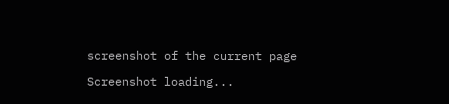screenshot of the current page

Screenshot loading...